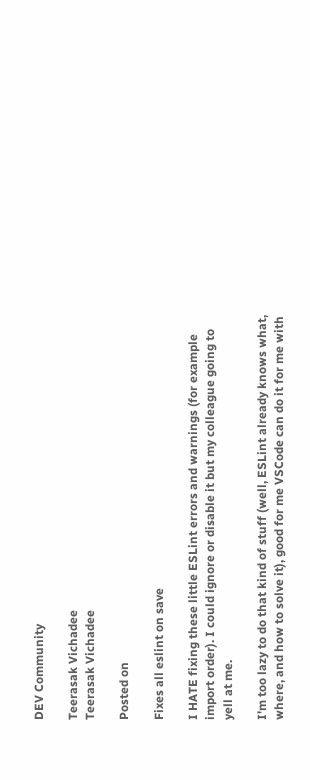DEV Community

Teerasak Vichadee
Teerasak Vichadee

Posted on

Fixes all eslint on save

I HATE fixing these little ESLint errors and warnings (for example import order). I could ignore or disable it but my colleague going to yell at me.

I'm too lazy to do that kind of stuff (well, ESLint already knows what, where, and how to solve it), good for me VSCode can do it for me with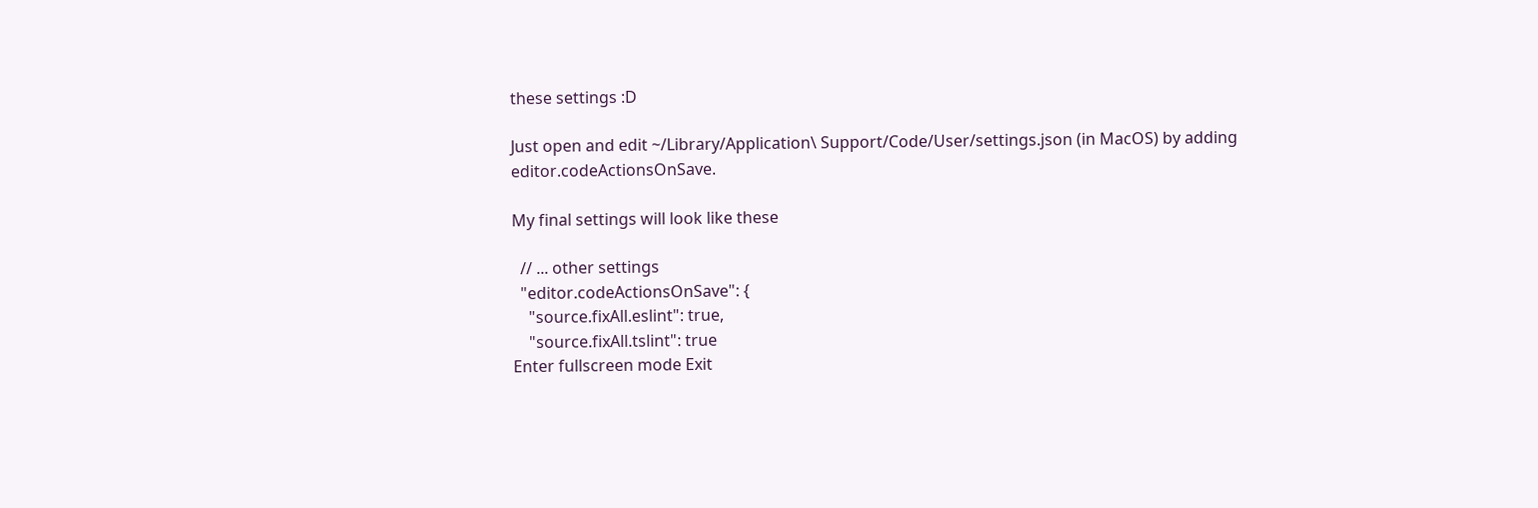these settings :D

Just open and edit ~/Library/Application\ Support/Code/User/settings.json (in MacOS) by adding editor.codeActionsOnSave.

My final settings will look like these

  // ... other settings
  "editor.codeActionsOnSave": {
    "source.fixAll.eslint": true,
    "source.fixAll.tslint": true
Enter fullscreen mode Exit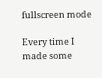fullscreen mode

Every time I made some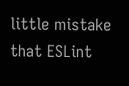little mistake that ESLint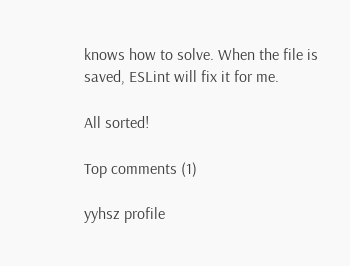knows how to solve. When the file is saved, ESLint will fix it for me.

All sorted!

Top comments (1)

yyhsz profile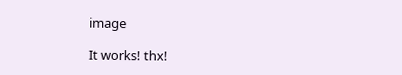image

It works! thx!